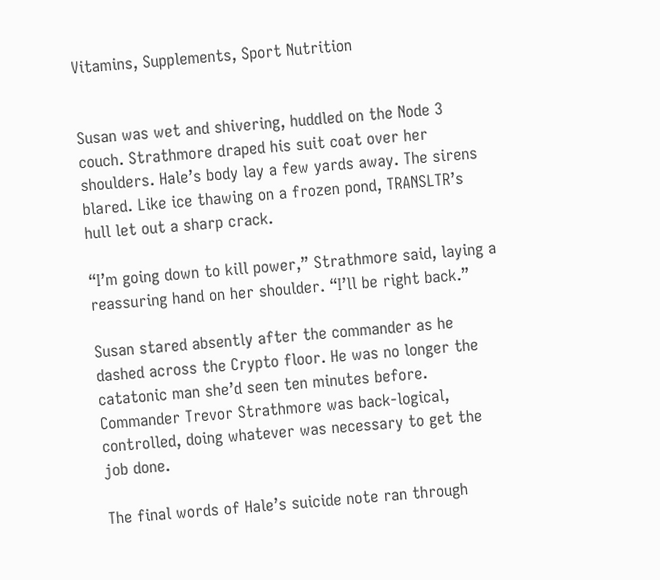Vitamins, Supplements, Sport Nutrition


Susan was wet and shivering, huddled on the Node 3 couch. Strathmore draped his suit coat over her shoulders. Hale’s body lay a few yards away. The sirens blared. Like ice thawing on a frozen pond, TRANSLTR’s hull let out a sharp crack.

“I’m going down to kill power,” Strathmore said, laying a reassuring hand on her shoulder. “I’ll be right back.”

Susan stared absently after the commander as he dashed across the Crypto floor. He was no longer the catatonic man she’d seen ten minutes before. Commander Trevor Strathmore was back‑logical, controlled, doing whatever was necessary to get the job done.

The final words of Hale’s suicide note ran through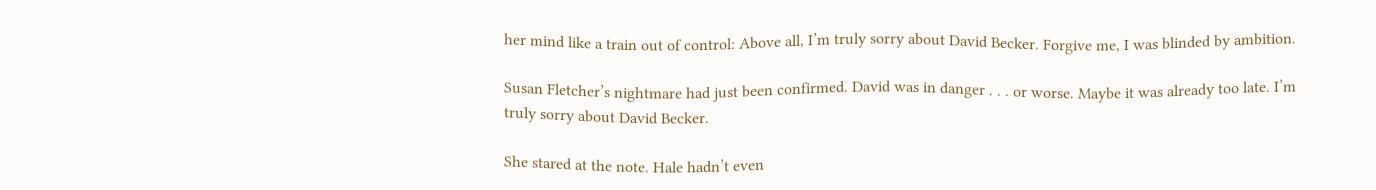her mind like a train out of control: Above all, I’m truly sorry about David Becker. Forgive me, I was blinded by ambition.

Susan Fletcher’s nightmare had just been confirmed. David was in danger . . . or worse. Maybe it was already too late. I’m truly sorry about David Becker.

She stared at the note. Hale hadn’t even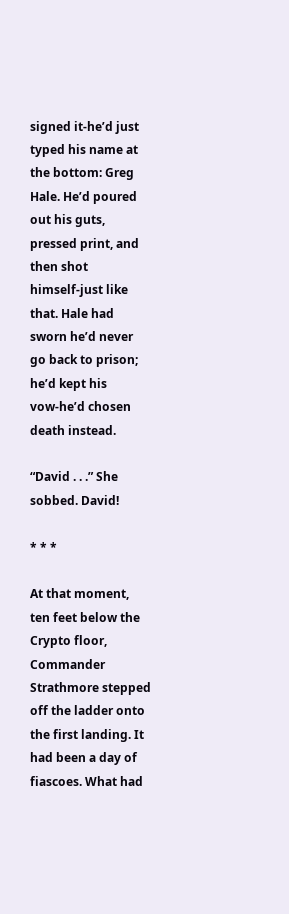signed it‑he’d just typed his name at the bottom: Greg Hale. He’d poured out his guts, pressed print, and then shot himself‑just like that. Hale had sworn he’d never go back to prison; he’d kept his vow‑he’d chosen death instead.

“David . . .” She sobbed. David!

* * *

At that moment, ten feet below the Crypto floor, Commander Strathmore stepped off the ladder onto the first landing. It had been a day of fiascoes. What had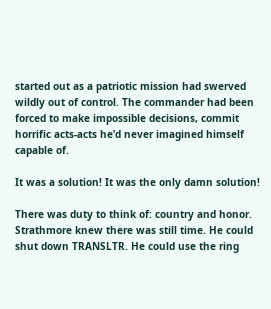started out as a patriotic mission had swerved wildly out of control. The commander had been forced to make impossible decisions, commit horrific acts‑acts he’d never imagined himself capable of.

It was a solution! It was the only damn solution!

There was duty to think of: country and honor. Strathmore knew there was still time. He could shut down TRANSLTR. He could use the ring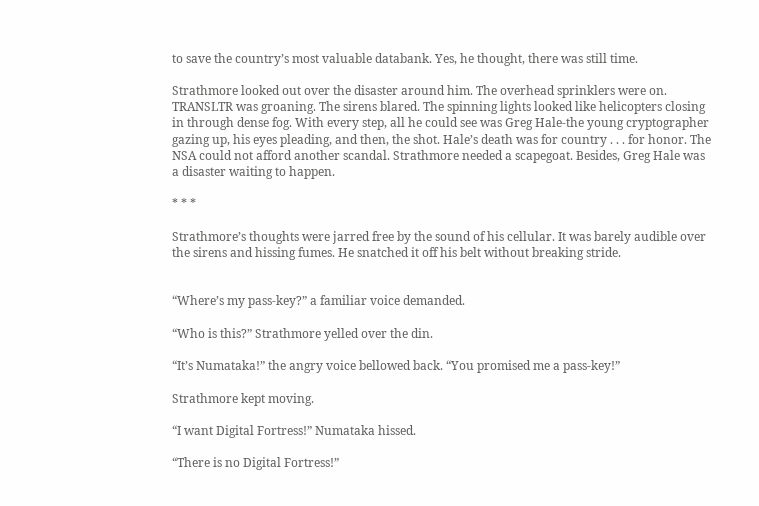to save the country’s most valuable databank. Yes, he thought, there was still time.

Strathmore looked out over the disaster around him. The overhead sprinklers were on. TRANSLTR was groaning. The sirens blared. The spinning lights looked like helicopters closing in through dense fog. With every step, all he could see was Greg Hale‑the young cryptographer gazing up, his eyes pleading, and then, the shot. Hale’s death was for country . . . for honor. The NSA could not afford another scandal. Strathmore needed a scapegoat. Besides, Greg Hale was a disaster waiting to happen.

* * *

Strathmore’s thoughts were jarred free by the sound of his cellular. It was barely audible over the sirens and hissing fumes. He snatched it off his belt without breaking stride.


“Where’s my pass‑key?” a familiar voice demanded.

“Who is this?” Strathmore yelled over the din.

“It’s Numataka!” the angry voice bellowed back. “You promised me a pass‑key!”

Strathmore kept moving.

“I want Digital Fortress!” Numataka hissed.

“There is no Digital Fortress!”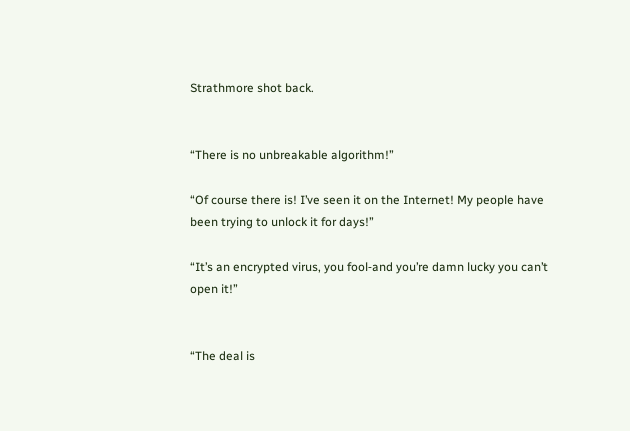Strathmore shot back.


“There is no unbreakable algorithm!”

“Of course there is! I’ve seen it on the Internet! My people have been trying to unlock it for days!”

“It’s an encrypted virus, you fool‑and you’re damn lucky you can’t open it!”


“The deal is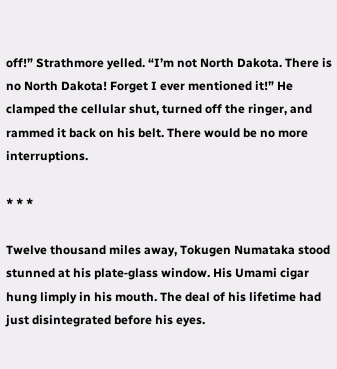off!” Strathmore yelled. “I’m not North Dakota. There is no North Dakota! Forget I ever mentioned it!” He clamped the cellular shut, turned off the ringer, and rammed it back on his belt. There would be no more interruptions.

* * *

Twelve thousand miles away, Tokugen Numataka stood stunned at his plate‑glass window. His Umami cigar hung limply in his mouth. The deal of his lifetime had just disintegrated before his eyes.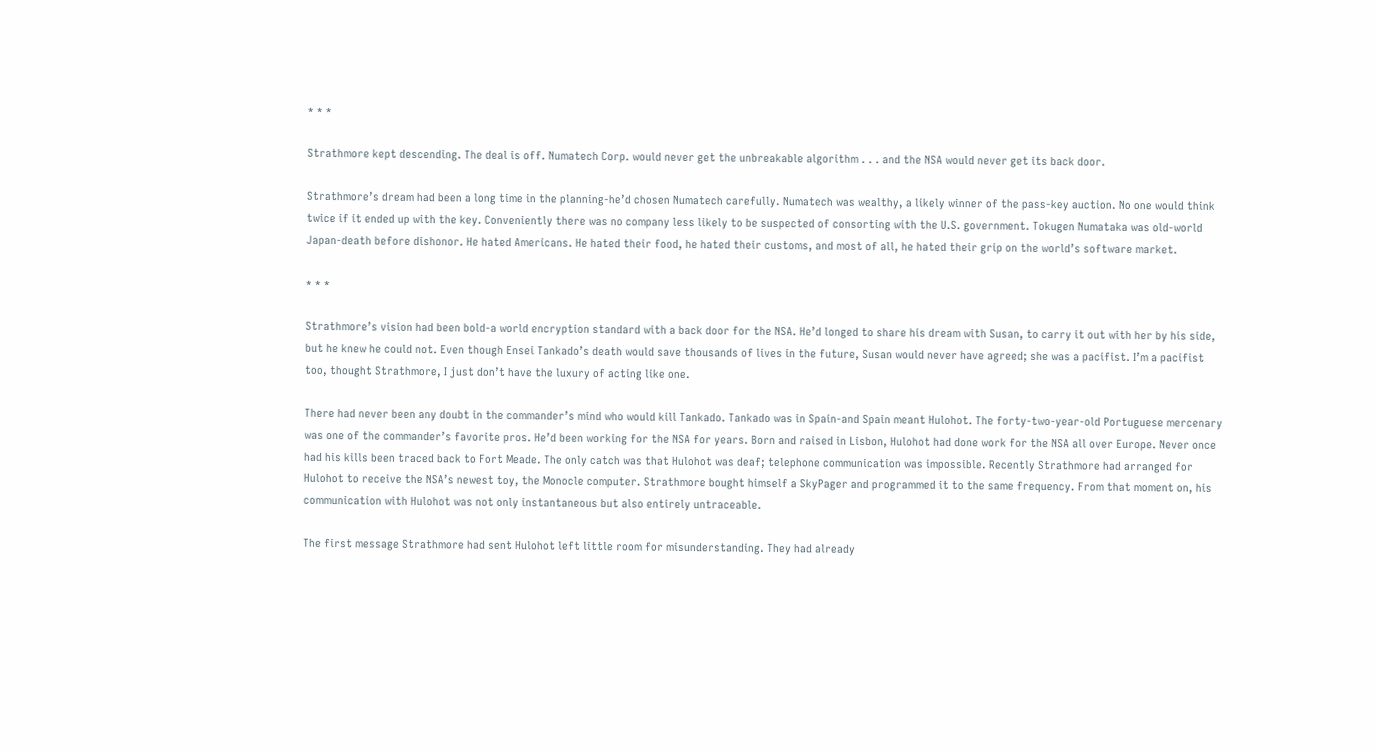* * *

Strathmore kept descending. The deal is off. Numatech Corp. would never get the unbreakable algorithm . . . and the NSA would never get its back door.

Strathmore’s dream had been a long time in the planning‑he’d chosen Numatech carefully. Numatech was wealthy, a likely winner of the pass‑key auction. No one would think twice if it ended up with the key. Conveniently there was no company less likely to be suspected of consorting with the U.S. government. Tokugen Numataka was old‑world Japan‑death before dishonor. He hated Americans. He hated their food, he hated their customs, and most of all, he hated their grip on the world’s software market.

* * *

Strathmore’s vision had been bold‑a world encryption standard with a back door for the NSA. He’d longed to share his dream with Susan, to carry it out with her by his side, but he knew he could not. Even though Ensei Tankado’s death would save thousands of lives in the future, Susan would never have agreed; she was a pacifist. I’m a pacifist too, thought Strathmore, I just don’t have the luxury of acting like one.

There had never been any doubt in the commander’s mind who would kill Tankado. Tankado was in Spain‑and Spain meant Hulohot. The forty‑two‑year‑old Portuguese mercenary was one of the commander’s favorite pros. He’d been working for the NSA for years. Born and raised in Lisbon, Hulohot had done work for the NSA all over Europe. Never once had his kills been traced back to Fort Meade. The only catch was that Hulohot was deaf; telephone communication was impossible. Recently Strathmore had arranged for Hulohot to receive the NSA’s newest toy, the Monocle computer. Strathmore bought himself a SkyPager and programmed it to the same frequency. From that moment on, his communication with Hulohot was not only instantaneous but also entirely untraceable.

The first message Strathmore had sent Hulohot left little room for misunderstanding. They had already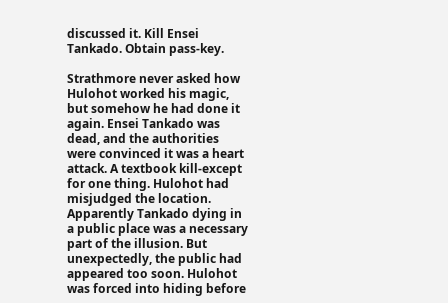discussed it. Kill Ensei Tankado. Obtain pass‑key.

Strathmore never asked how Hulohot worked his magic, but somehow he had done it again. Ensei Tankado was dead, and the authorities were convinced it was a heart attack. A textbook kill‑except for one thing. Hulohot had misjudged the location. Apparently Tankado dying in a public place was a necessary part of the illusion. But unexpectedly, the public had appeared too soon. Hulohot was forced into hiding before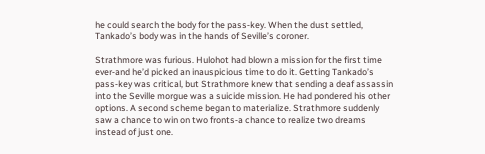he could search the body for the pass‑key. When the dust settled, Tankado’s body was in the hands of Seville’s coroner.

Strathmore was furious. Hulohot had blown a mission for the first time ever‑and he’d picked an inauspicious time to do it. Getting Tankado’s pass‑key was critical, but Strathmore knew that sending a deaf assassin into the Seville morgue was a suicide mission. He had pondered his other options. A second scheme began to materialize. Strathmore suddenly saw a chance to win on two fronts‑a chance to realize two dreams instead of just one.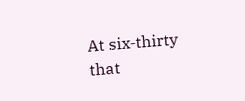At six‑thirty that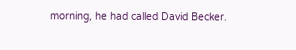morning, he had called David Becker.